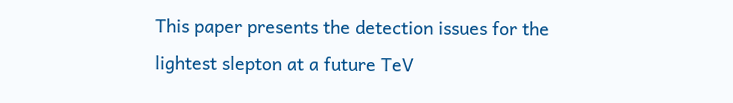This paper presents the detection issues for the lightest slepton at a future TeV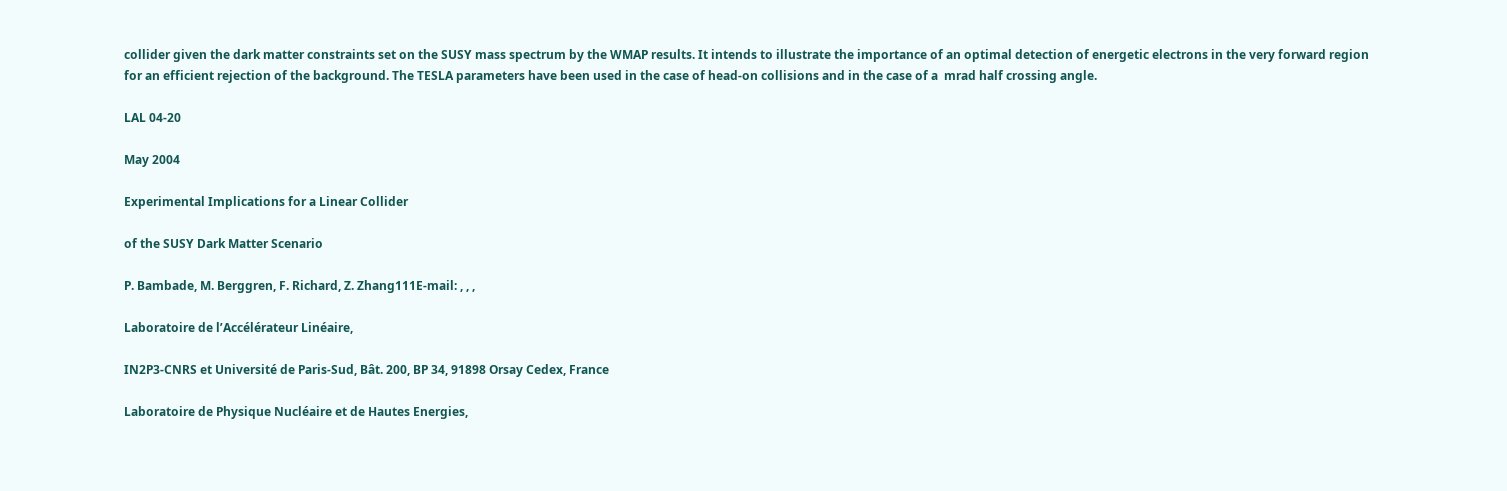collider given the dark matter constraints set on the SUSY mass spectrum by the WMAP results. It intends to illustrate the importance of an optimal detection of energetic electrons in the very forward region for an efficient rejection of the background. The TESLA parameters have been used in the case of head-on collisions and in the case of a  mrad half crossing angle.

LAL 04-20

May 2004

Experimental Implications for a Linear Collider

of the SUSY Dark Matter Scenario

P. Bambade, M. Berggren, F. Richard, Z. Zhang111E-mail: , , ,

Laboratoire de l’Accélérateur Linéaire,

IN2P3-CNRS et Université de Paris-Sud, Bât. 200, BP 34, 91898 Orsay Cedex, France

Laboratoire de Physique Nucléaire et de Hautes Energies,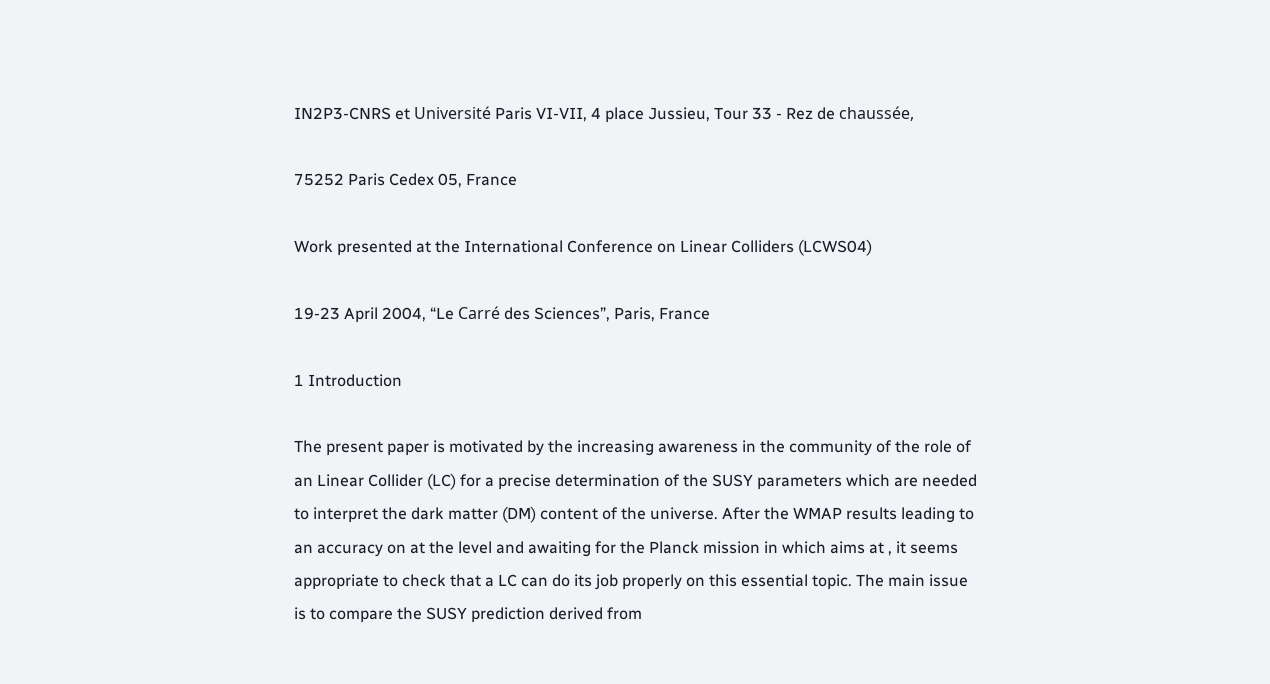IN2P3-CNRS et Université Paris VI-VII, 4 place Jussieu, Tour 33 - Rez de chaussée,

75252 Paris Cedex 05, France

Work presented at the International Conference on Linear Colliders (LCWS04)

19-23 April 2004, “Le Carré des Sciences”, Paris, France

1 Introduction

The present paper is motivated by the increasing awareness in the community of the role of an Linear Collider (LC) for a precise determination of the SUSY parameters which are needed to interpret the dark matter (DM) content of the universe. After the WMAP results leading to an accuracy on at the level and awaiting for the Planck mission in which aims at , it seems appropriate to check that a LC can do its job properly on this essential topic. The main issue is to compare the SUSY prediction derived from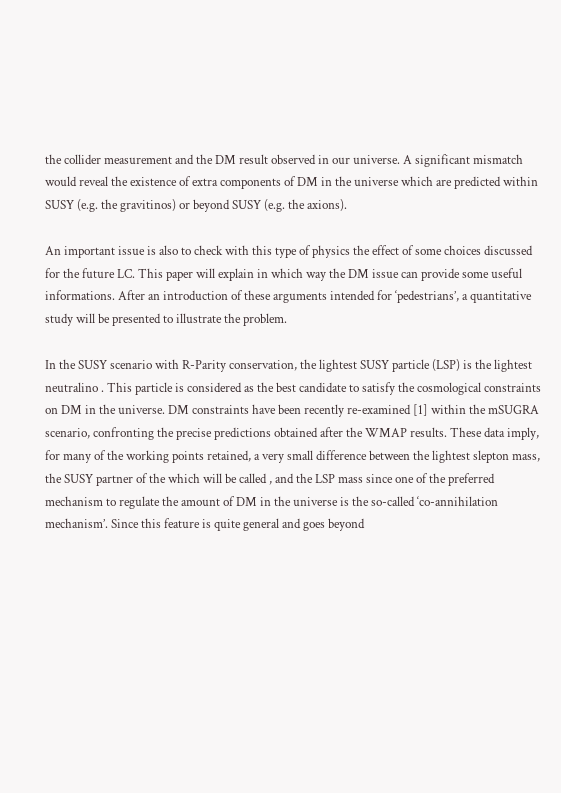the collider measurement and the DM result observed in our universe. A significant mismatch would reveal the existence of extra components of DM in the universe which are predicted within SUSY (e.g. the gravitinos) or beyond SUSY (e.g. the axions).

An important issue is also to check with this type of physics the effect of some choices discussed for the future LC. This paper will explain in which way the DM issue can provide some useful informations. After an introduction of these arguments intended for ‘pedestrians’, a quantitative study will be presented to illustrate the problem.

In the SUSY scenario with R-Parity conservation, the lightest SUSY particle (LSP) is the lightest neutralino . This particle is considered as the best candidate to satisfy the cosmological constraints on DM in the universe. DM constraints have been recently re-examined [1] within the mSUGRA scenario, confronting the precise predictions obtained after the WMAP results. These data imply, for many of the working points retained, a very small difference between the lightest slepton mass, the SUSY partner of the which will be called , and the LSP mass since one of the preferred mechanism to regulate the amount of DM in the universe is the so-called ‘co-annihilation mechanism’. Since this feature is quite general and goes beyond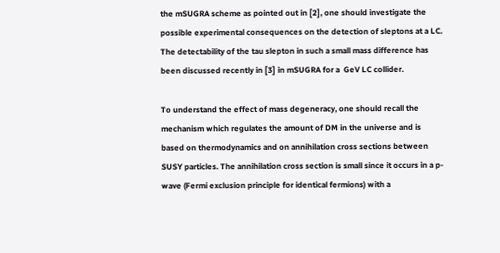the mSUGRA scheme as pointed out in [2], one should investigate the possible experimental consequences on the detection of sleptons at a LC. The detectability of the tau slepton in such a small mass difference has been discussed recently in [3] in mSUGRA for a  GeV LC collider.

To understand the effect of mass degeneracy, one should recall the mechanism which regulates the amount of DM in the universe and is based on thermodynamics and on annihilation cross sections between SUSY particles. The annihilation cross section is small since it occurs in a p-wave (Fermi exclusion principle for identical fermions) with a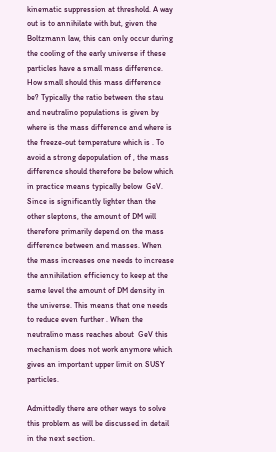kinematic suppression at threshold. A way out is to annihilate with but, given the Boltzmann law, this can only occur during the cooling of the early universe if these particles have a small mass difference. How small should this mass difference be? Typically the ratio between the stau and neutralino populations is given by where is the mass difference and where is the freeze-out temperature which is . To avoid a strong depopulation of , the mass difference should therefore be below which in practice means typically below  GeV. Since is significantly lighter than the other sleptons, the amount of DM will therefore primarily depend on the mass difference between and masses. When the mass increases one needs to increase the annihilation efficiency to keep at the same level the amount of DM density in the universe. This means that one needs to reduce even further . When the neutralino mass reaches about  GeV this mechanism does not work anymore which gives an important upper limit on SUSY particles.

Admittedly there are other ways to solve this problem as will be discussed in detail in the next section.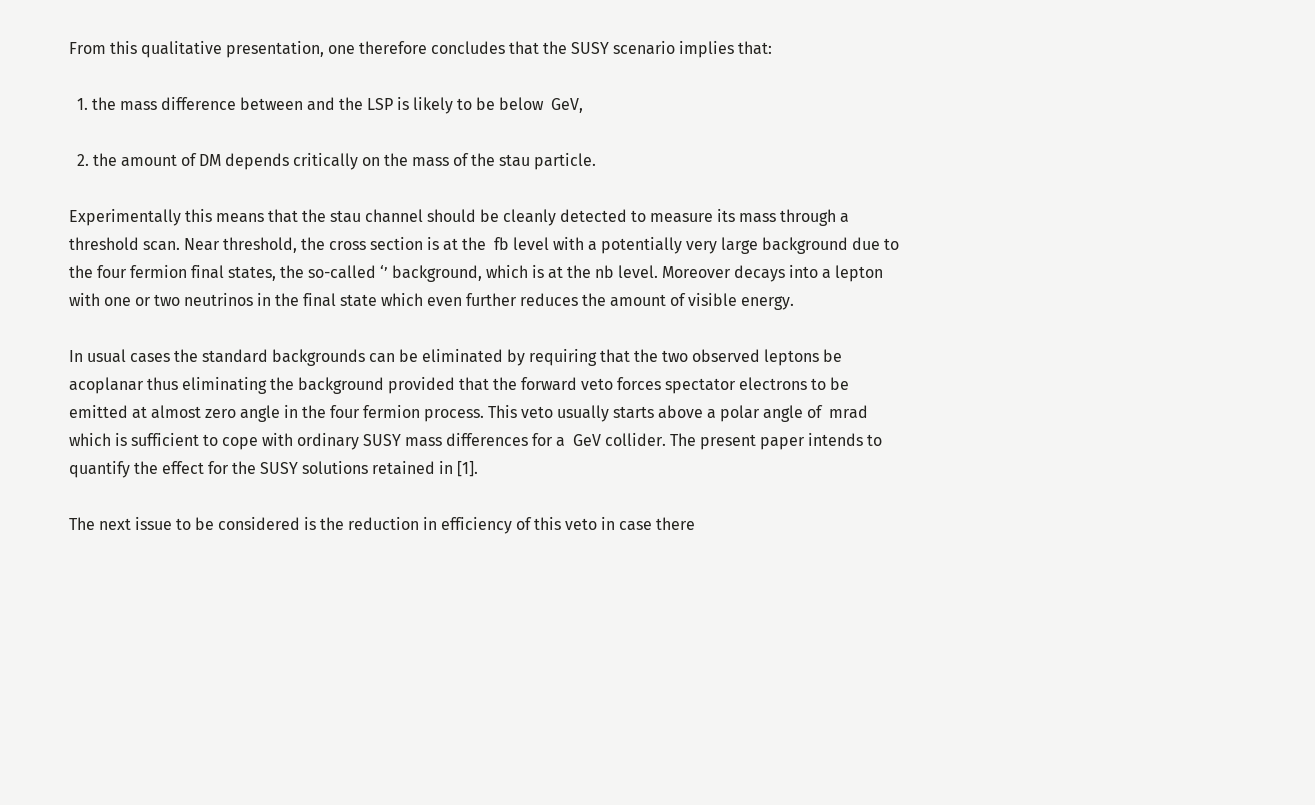From this qualitative presentation, one therefore concludes that the SUSY scenario implies that:

  1. the mass difference between and the LSP is likely to be below  GeV,

  2. the amount of DM depends critically on the mass of the stau particle.

Experimentally this means that the stau channel should be cleanly detected to measure its mass through a threshold scan. Near threshold, the cross section is at the  fb level with a potentially very large background due to the four fermion final states, the so-called ‘’ background, which is at the nb level. Moreover decays into a lepton with one or two neutrinos in the final state which even further reduces the amount of visible energy.

In usual cases the standard backgrounds can be eliminated by requiring that the two observed leptons be acoplanar thus eliminating the background provided that the forward veto forces spectator electrons to be emitted at almost zero angle in the four fermion process. This veto usually starts above a polar angle of  mrad which is sufficient to cope with ordinary SUSY mass differences for a  GeV collider. The present paper intends to quantify the effect for the SUSY solutions retained in [1].

The next issue to be considered is the reduction in efficiency of this veto in case there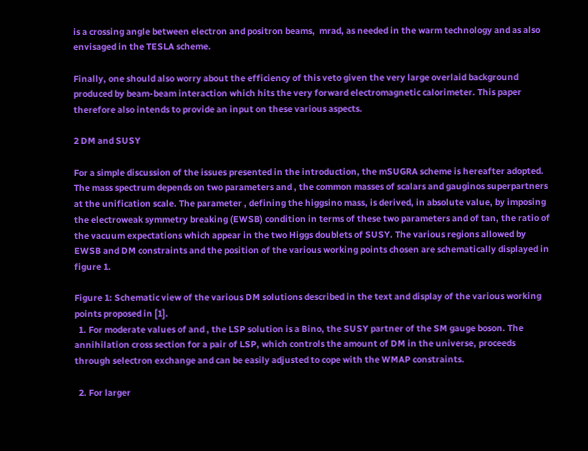is a crossing angle between electron and positron beams,  mrad, as needed in the warm technology and as also envisaged in the TESLA scheme.

Finally, one should also worry about the efficiency of this veto given the very large overlaid background produced by beam-beam interaction which hits the very forward electromagnetic calorimeter. This paper therefore also intends to provide an input on these various aspects.

2 DM and SUSY

For a simple discussion of the issues presented in the introduction, the mSUGRA scheme is hereafter adopted. The mass spectrum depends on two parameters and , the common masses of scalars and gauginos superpartners at the unification scale. The parameter , defining the higgsino mass, is derived, in absolute value, by imposing the electroweak symmetry breaking (EWSB) condition in terms of these two parameters and of tan, the ratio of the vacuum expectations which appear in the two Higgs doublets of SUSY. The various regions allowed by EWSB and DM constraints and the position of the various working points chosen are schematically displayed in figure 1.

Figure 1: Schematic view of the various DM solutions described in the text and display of the various working points proposed in [1].
  1. For moderate values of and , the LSP solution is a Bino, the SUSY partner of the SM gauge boson. The annihilation cross section for a pair of LSP, which controls the amount of DM in the universe, proceeds through selectron exchange and can be easily adjusted to cope with the WMAP constraints.

  2. For larger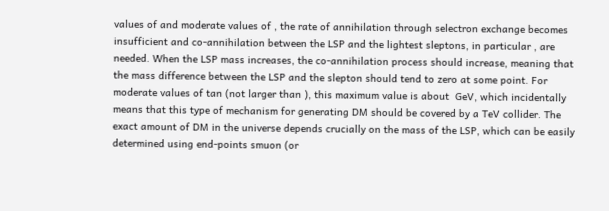values of and moderate values of , the rate of annihilation through selectron exchange becomes insufficient and co-annihilation between the LSP and the lightest sleptons, in particular , are needed. When the LSP mass increases, the co-annihilation process should increase, meaning that the mass difference between the LSP and the slepton should tend to zero at some point. For moderate values of tan (not larger than ), this maximum value is about  GeV, which incidentally means that this type of mechanism for generating DM should be covered by a TeV collider. The exact amount of DM in the universe depends crucially on the mass of the LSP, which can be easily determined using end-points smuon (or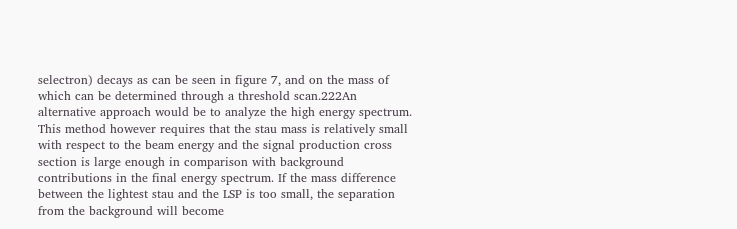selectron) decays as can be seen in figure 7, and on the mass of which can be determined through a threshold scan.222An alternative approach would be to analyze the high energy spectrum. This method however requires that the stau mass is relatively small with respect to the beam energy and the signal production cross section is large enough in comparison with background contributions in the final energy spectrum. If the mass difference between the lightest stau and the LSP is too small, the separation from the background will become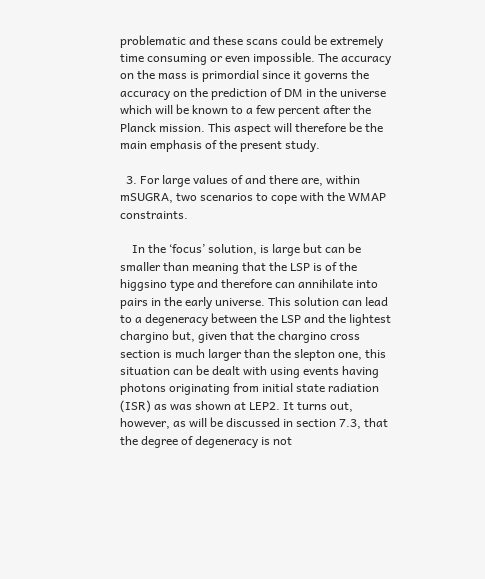problematic and these scans could be extremely time consuming or even impossible. The accuracy on the mass is primordial since it governs the accuracy on the prediction of DM in the universe which will be known to a few percent after the Planck mission. This aspect will therefore be the main emphasis of the present study.

  3. For large values of and there are, within mSUGRA, two scenarios to cope with the WMAP constraints.

    In the ‘focus’ solution, is large but can be smaller than meaning that the LSP is of the higgsino type and therefore can annihilate into pairs in the early universe. This solution can lead to a degeneracy between the LSP and the lightest chargino but, given that the chargino cross section is much larger than the slepton one, this situation can be dealt with using events having photons originating from initial state radiation (ISR) as was shown at LEP2. It turns out, however, as will be discussed in section 7.3, that the degree of degeneracy is not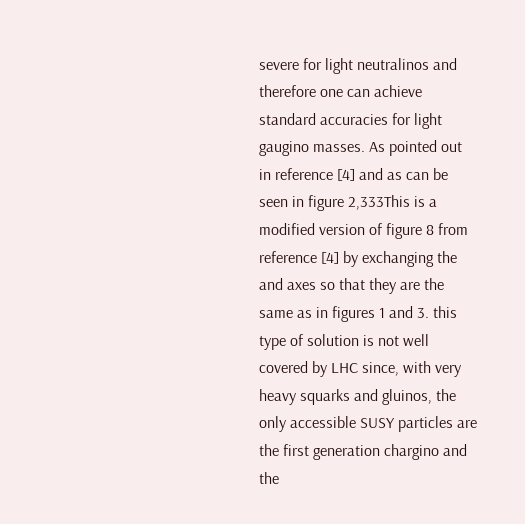severe for light neutralinos and therefore one can achieve standard accuracies for light gaugino masses. As pointed out in reference [4] and as can be seen in figure 2,333This is a modified version of figure 8 from reference [4] by exchanging the and axes so that they are the same as in figures 1 and 3. this type of solution is not well covered by LHC since, with very heavy squarks and gluinos, the only accessible SUSY particles are the first generation chargino and the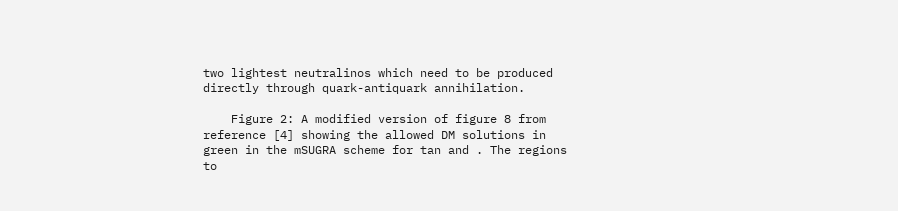two lightest neutralinos which need to be produced directly through quark-antiquark annihilation.

    Figure 2: A modified version of figure 8 from reference [4] showing the allowed DM solutions in green in the mSUGRA scheme for tan and . The regions to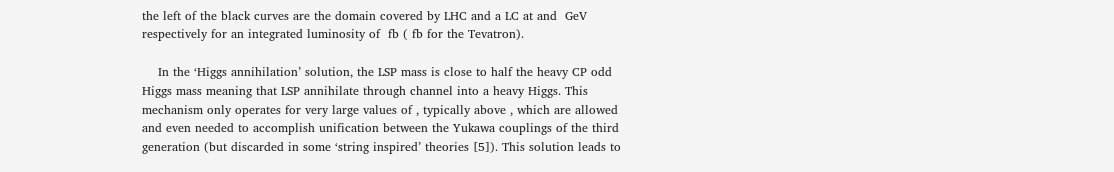the left of the black curves are the domain covered by LHC and a LC at and  GeV respectively for an integrated luminosity of  fb ( fb for the Tevatron).

    In the ‘Higgs annihilation’ solution, the LSP mass is close to half the heavy CP odd Higgs mass meaning that LSP annihilate through channel into a heavy Higgs. This mechanism only operates for very large values of , typically above , which are allowed and even needed to accomplish unification between the Yukawa couplings of the third generation (but discarded in some ‘string inspired’ theories [5]). This solution leads to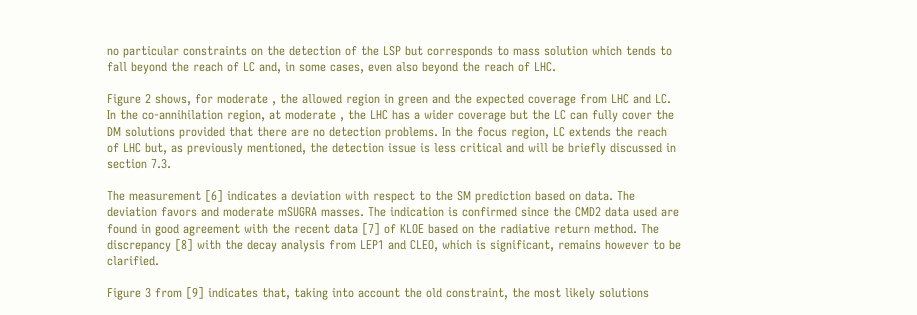no particular constraints on the detection of the LSP but corresponds to mass solution which tends to fall beyond the reach of LC and, in some cases, even also beyond the reach of LHC.

Figure 2 shows, for moderate , the allowed region in green and the expected coverage from LHC and LC. In the co-annihilation region, at moderate , the LHC has a wider coverage but the LC can fully cover the DM solutions provided that there are no detection problems. In the focus region, LC extends the reach of LHC but, as previously mentioned, the detection issue is less critical and will be briefly discussed in section 7.3.

The measurement [6] indicates a deviation with respect to the SM prediction based on data. The deviation favors and moderate mSUGRA masses. The indication is confirmed since the CMD2 data used are found in good agreement with the recent data [7] of KLOE based on the radiative return method. The discrepancy [8] with the decay analysis from LEP1 and CLEO, which is significant, remains however to be clarified.

Figure 3 from [9] indicates that, taking into account the old constraint, the most likely solutions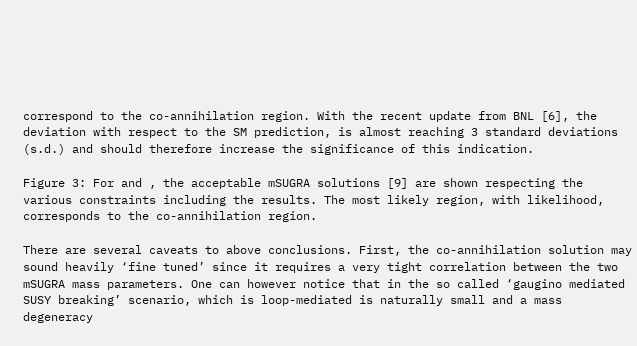correspond to the co-annihilation region. With the recent update from BNL [6], the deviation with respect to the SM prediction, is almost reaching 3 standard deviations (s.d.) and should therefore increase the significance of this indication.

Figure 3: For and , the acceptable mSUGRA solutions [9] are shown respecting the various constraints including the results. The most likely region, with likelihood, corresponds to the co-annihilation region.

There are several caveats to above conclusions. First, the co-annihilation solution may sound heavily ‘fine tuned’ since it requires a very tight correlation between the two mSUGRA mass parameters. One can however notice that in the so called ‘gaugino mediated SUSY breaking’ scenario, which is loop-mediated is naturally small and a mass degeneracy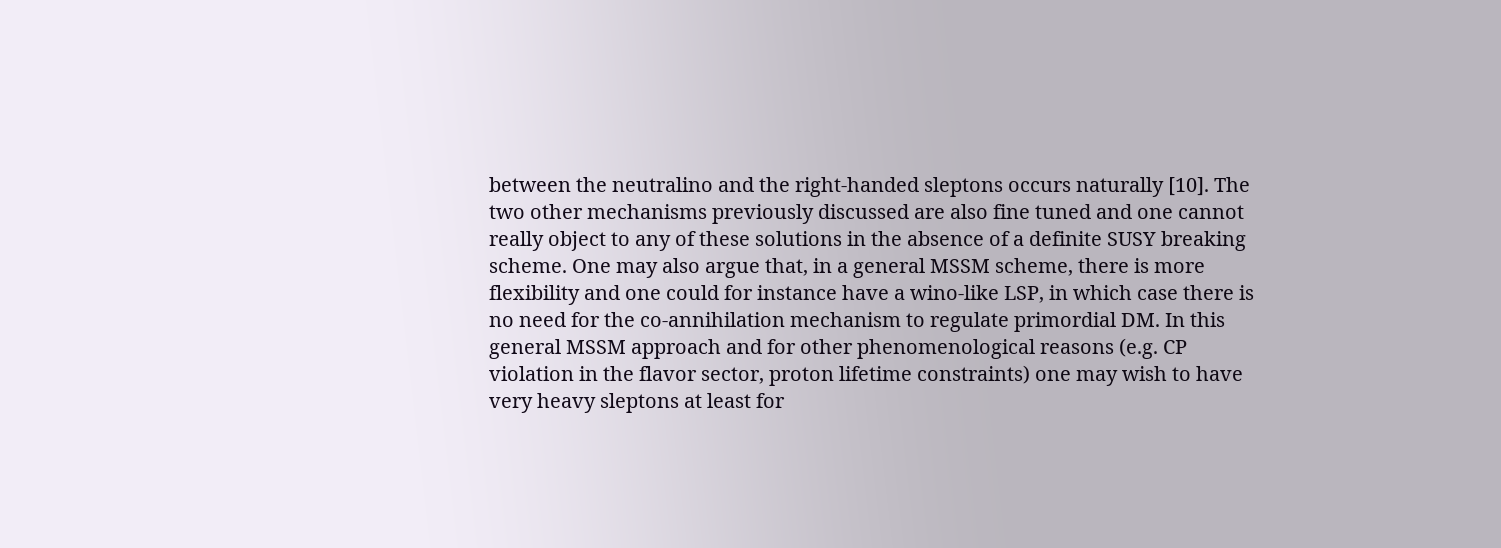between the neutralino and the right-handed sleptons occurs naturally [10]. The two other mechanisms previously discussed are also fine tuned and one cannot really object to any of these solutions in the absence of a definite SUSY breaking scheme. One may also argue that, in a general MSSM scheme, there is more flexibility and one could for instance have a wino-like LSP, in which case there is no need for the co-annihilation mechanism to regulate primordial DM. In this general MSSM approach and for other phenomenological reasons (e.g. CP violation in the flavor sector, proton lifetime constraints) one may wish to have very heavy sleptons at least for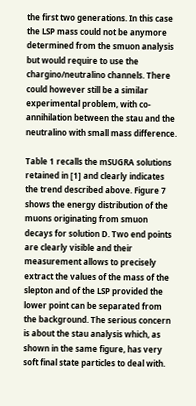the first two generations. In this case the LSP mass could not be anymore determined from the smuon analysis but would require to use the chargino/neutralino channels. There could however still be a similar experimental problem, with co-annihilation between the stau and the neutralino with small mass difference.

Table 1 recalls the mSUGRA solutions retained in [1] and clearly indicates the trend described above. Figure 7 shows the energy distribution of the muons originating from smuon decays for solution D. Two end points are clearly visible and their measurement allows to precisely extract the values of the mass of the slepton and of the LSP provided the lower point can be separated from the background. The serious concern is about the stau analysis which, as shown in the same figure, has very soft final state particles to deal with.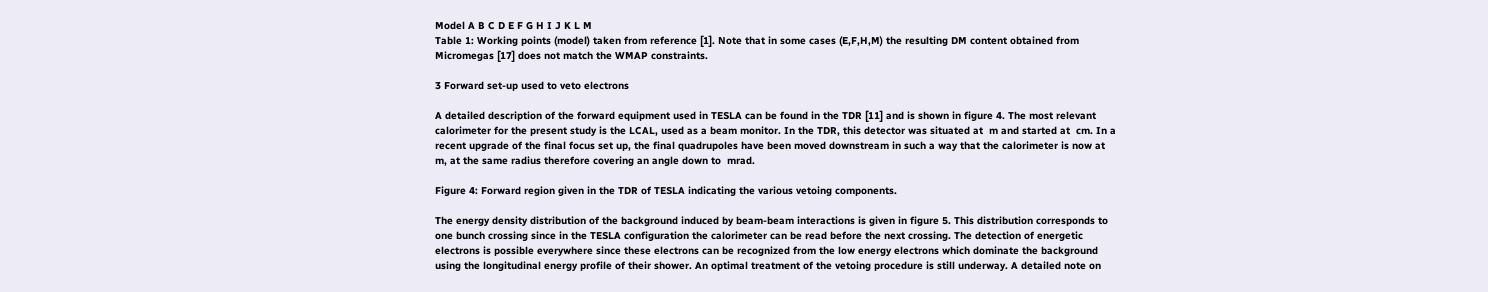Model A B C D E F G H I J K L M
Table 1: Working points (model) taken from reference [1]. Note that in some cases (E,F,H,M) the resulting DM content obtained from Micromegas [17] does not match the WMAP constraints.

3 Forward set-up used to veto electrons

A detailed description of the forward equipment used in TESLA can be found in the TDR [11] and is shown in figure 4. The most relevant calorimeter for the present study is the LCAL, used as a beam monitor. In the TDR, this detector was situated at  m and started at  cm. In a recent upgrade of the final focus set up, the final quadrupoles have been moved downstream in such a way that the calorimeter is now at  m, at the same radius therefore covering an angle down to  mrad.

Figure 4: Forward region given in the TDR of TESLA indicating the various vetoing components.

The energy density distribution of the background induced by beam-beam interactions is given in figure 5. This distribution corresponds to one bunch crossing since in the TESLA configuration the calorimeter can be read before the next crossing. The detection of energetic electrons is possible everywhere since these electrons can be recognized from the low energy electrons which dominate the background using the longitudinal energy profile of their shower. An optimal treatment of the vetoing procedure is still underway. A detailed note on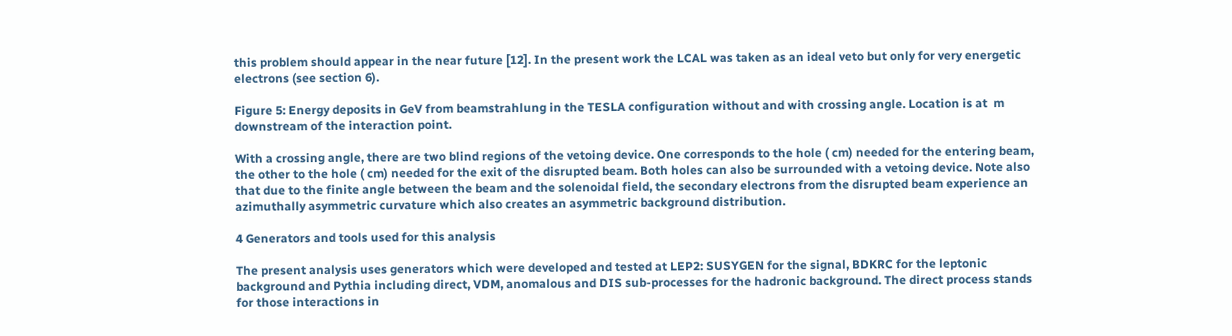this problem should appear in the near future [12]. In the present work the LCAL was taken as an ideal veto but only for very energetic electrons (see section 6).

Figure 5: Energy deposits in GeV from beamstrahlung in the TESLA configuration without and with crossing angle. Location is at  m downstream of the interaction point.

With a crossing angle, there are two blind regions of the vetoing device. One corresponds to the hole ( cm) needed for the entering beam, the other to the hole ( cm) needed for the exit of the disrupted beam. Both holes can also be surrounded with a vetoing device. Note also that due to the finite angle between the beam and the solenoidal field, the secondary electrons from the disrupted beam experience an azimuthally asymmetric curvature which also creates an asymmetric background distribution.

4 Generators and tools used for this analysis

The present analysis uses generators which were developed and tested at LEP2: SUSYGEN for the signal, BDKRC for the leptonic background and Pythia including direct, VDM, anomalous and DIS sub-processes for the hadronic background. The direct process stands for those interactions in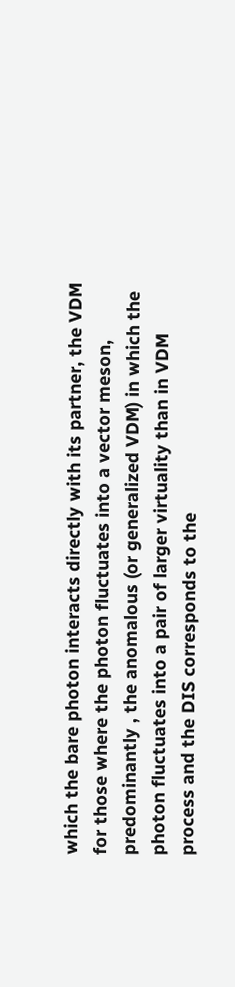which the bare photon interacts directly with its partner, the VDM for those where the photon fluctuates into a vector meson, predominantly , the anomalous (or generalized VDM) in which the photon fluctuates into a pair of larger virtuality than in VDM process and the DIS corresponds to the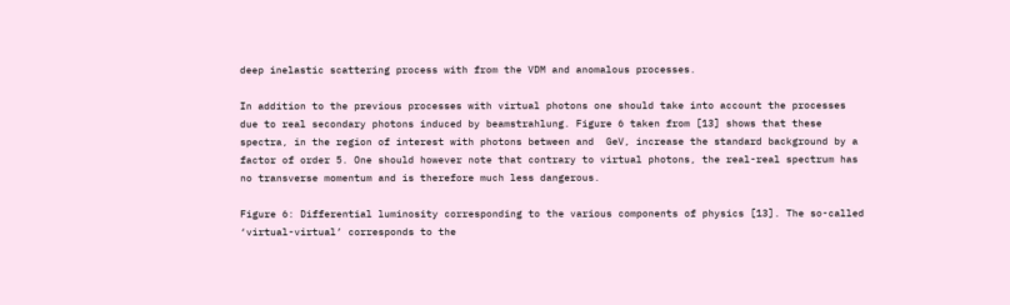deep inelastic scattering process with from the VDM and anomalous processes.

In addition to the previous processes with virtual photons one should take into account the processes due to real secondary photons induced by beamstrahlung. Figure 6 taken from [13] shows that these spectra, in the region of interest with photons between and  GeV, increase the standard background by a factor of order 5. One should however note that contrary to virtual photons, the real-real spectrum has no transverse momentum and is therefore much less dangerous.

Figure 6: Differential luminosity corresponding to the various components of physics [13]. The so-called ‘virtual-virtual’ corresponds to the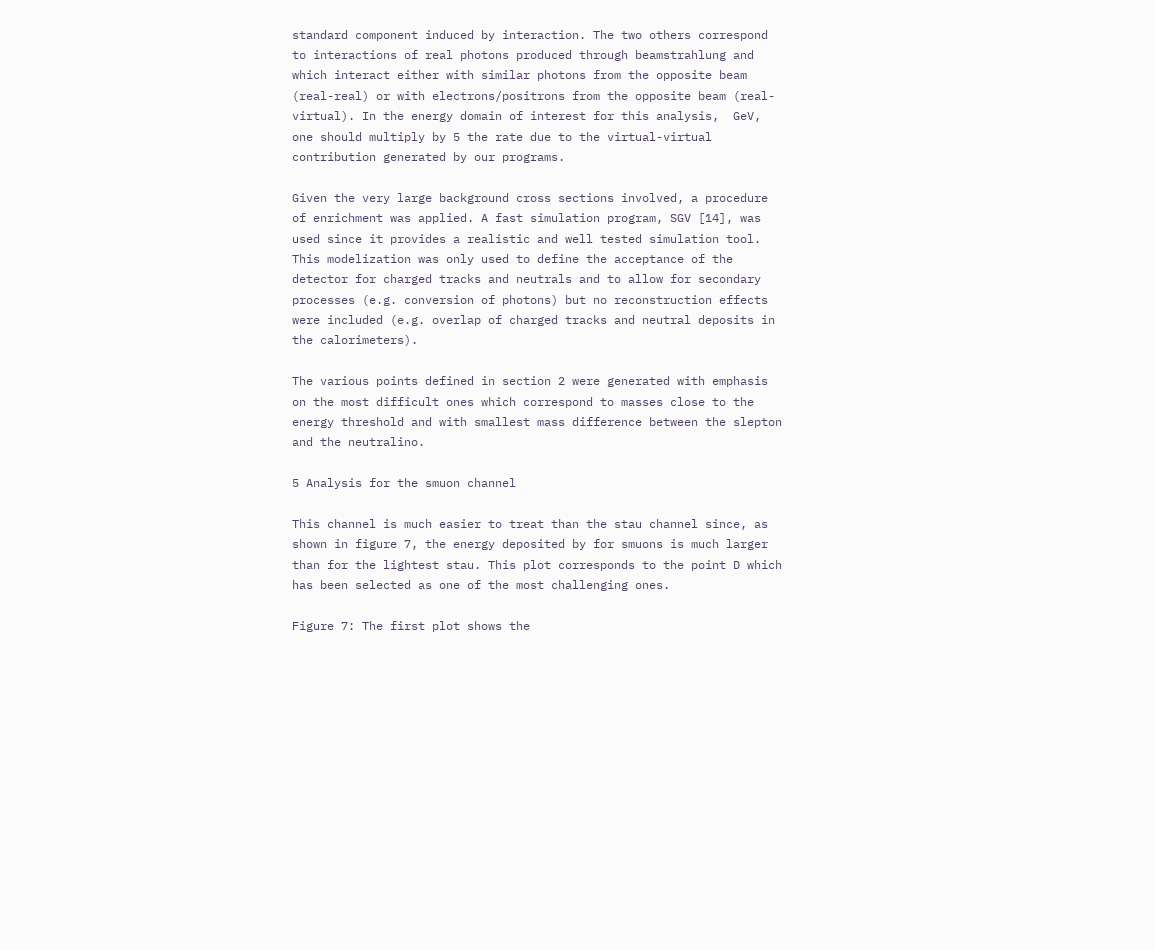standard component induced by interaction. The two others correspond to interactions of real photons produced through beamstrahlung and which interact either with similar photons from the opposite beam (real-real) or with electrons/positrons from the opposite beam (real-virtual). In the energy domain of interest for this analysis,  GeV, one should multiply by 5 the rate due to the virtual-virtual contribution generated by our programs.

Given the very large background cross sections involved, a procedure of enrichment was applied. A fast simulation program, SGV [14], was used since it provides a realistic and well tested simulation tool. This modelization was only used to define the acceptance of the detector for charged tracks and neutrals and to allow for secondary processes (e.g. conversion of photons) but no reconstruction effects were included (e.g. overlap of charged tracks and neutral deposits in the calorimeters).

The various points defined in section 2 were generated with emphasis on the most difficult ones which correspond to masses close to the energy threshold and with smallest mass difference between the slepton and the neutralino.

5 Analysis for the smuon channel

This channel is much easier to treat than the stau channel since, as shown in figure 7, the energy deposited by for smuons is much larger than for the lightest stau. This plot corresponds to the point D which has been selected as one of the most challenging ones.

Figure 7: The first plot shows the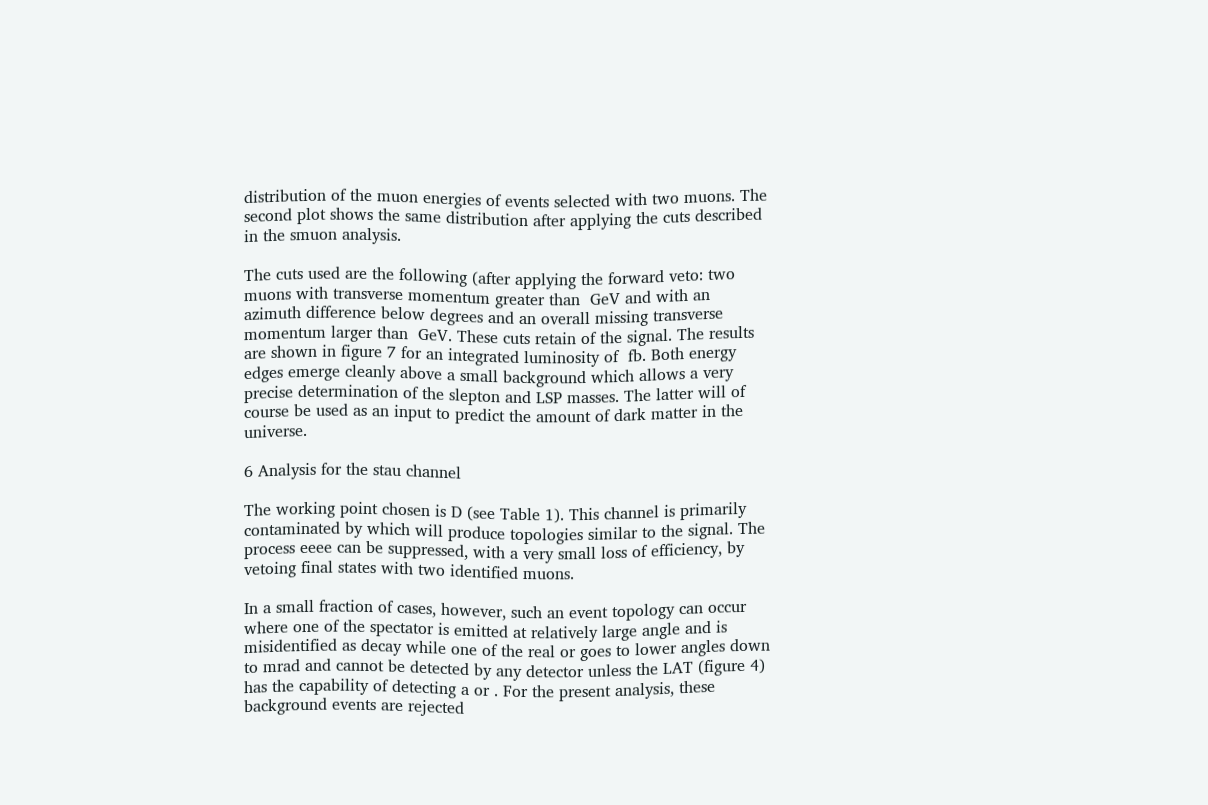distribution of the muon energies of events selected with two muons. The second plot shows the same distribution after applying the cuts described in the smuon analysis.

The cuts used are the following (after applying the forward veto: two muons with transverse momentum greater than  GeV and with an azimuth difference below degrees and an overall missing transverse momentum larger than  GeV. These cuts retain of the signal. The results are shown in figure 7 for an integrated luminosity of  fb. Both energy edges emerge cleanly above a small background which allows a very precise determination of the slepton and LSP masses. The latter will of course be used as an input to predict the amount of dark matter in the universe.

6 Analysis for the stau channel

The working point chosen is D (see Table 1). This channel is primarily contaminated by which will produce topologies similar to the signal. The process eeee can be suppressed, with a very small loss of efficiency, by vetoing final states with two identified muons.

In a small fraction of cases, however, such an event topology can occur where one of the spectator is emitted at relatively large angle and is misidentified as decay while one of the real or goes to lower angles down to mrad and cannot be detected by any detector unless the LAT (figure 4) has the capability of detecting a or . For the present analysis, these background events are rejected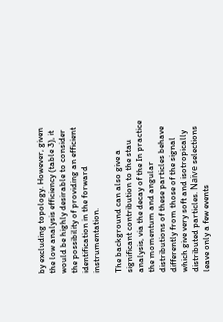by excluding topology. However, given the low analysis efficiency (table 3), it would be highly desirable to consider the possibility of providing an efficient identification in the forward instrumentation.

The background can also give a significant contribution to the stau analysis, via the decay of the In practice the momentum and angular distributions of these particles behave differently from those of the signal which give very soft and isotropically distributed particles. Naïve selections leave only a few events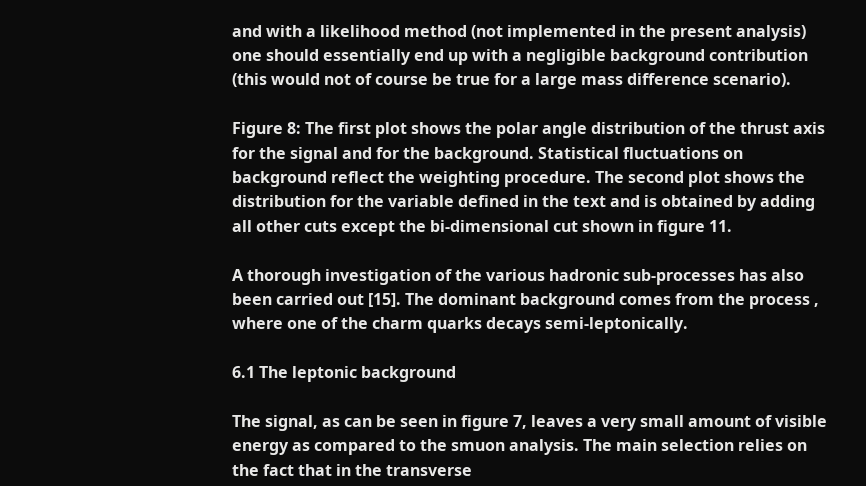and with a likelihood method (not implemented in the present analysis) one should essentially end up with a negligible background contribution (this would not of course be true for a large mass difference scenario).

Figure 8: The first plot shows the polar angle distribution of the thrust axis for the signal and for the background. Statistical fluctuations on background reflect the weighting procedure. The second plot shows the distribution for the variable defined in the text and is obtained by adding all other cuts except the bi-dimensional cut shown in figure 11.

A thorough investigation of the various hadronic sub-processes has also been carried out [15]. The dominant background comes from the process , where one of the charm quarks decays semi-leptonically.

6.1 The leptonic background

The signal, as can be seen in figure 7, leaves a very small amount of visible energy as compared to the smuon analysis. The main selection relies on the fact that in the transverse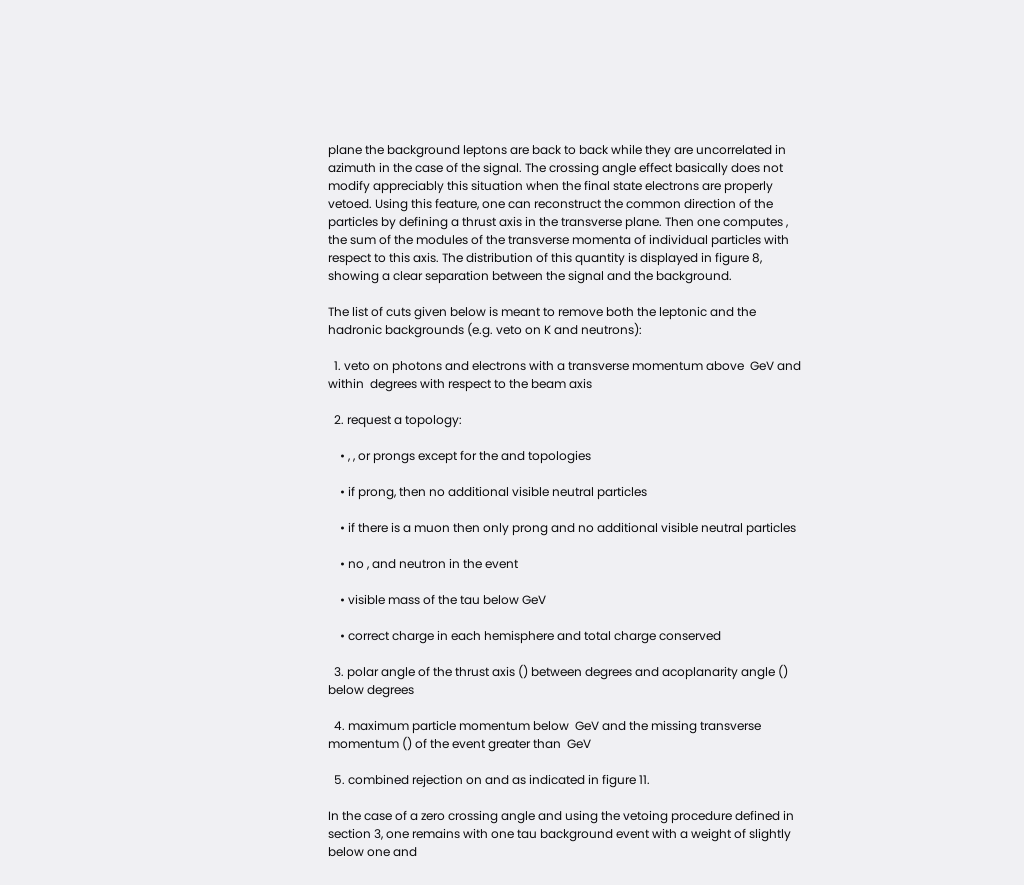plane the background leptons are back to back while they are uncorrelated in azimuth in the case of the signal. The crossing angle effect basically does not modify appreciably this situation when the final state electrons are properly vetoed. Using this feature, one can reconstruct the common direction of the particles by defining a thrust axis in the transverse plane. Then one computes , the sum of the modules of the transverse momenta of individual particles with respect to this axis. The distribution of this quantity is displayed in figure 8, showing a clear separation between the signal and the background.

The list of cuts given below is meant to remove both the leptonic and the hadronic backgrounds (e.g. veto on K and neutrons):

  1. veto on photons and electrons with a transverse momentum above  GeV and within  degrees with respect to the beam axis

  2. request a topology:

    • , , or prongs except for the and topologies

    • if prong, then no additional visible neutral particles

    • if there is a muon then only prong and no additional visible neutral particles

    • no , and neutron in the event

    • visible mass of the tau below GeV

    • correct charge in each hemisphere and total charge conserved

  3. polar angle of the thrust axis () between degrees and acoplanarity angle () below degrees

  4. maximum particle momentum below  GeV and the missing transverse momentum () of the event greater than  GeV

  5. combined rejection on and as indicated in figure 11.

In the case of a zero crossing angle and using the vetoing procedure defined in section 3, one remains with one tau background event with a weight of slightly below one and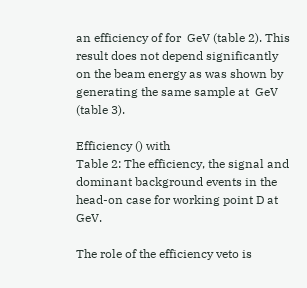an efficiency of for  GeV (table 2). This result does not depend significantly on the beam energy as was shown by generating the same sample at  GeV (table 3).

Efficiency () with
Table 2: The efficiency, the signal and dominant background events in the head-on case for working point D at  GeV.

The role of the efficiency veto is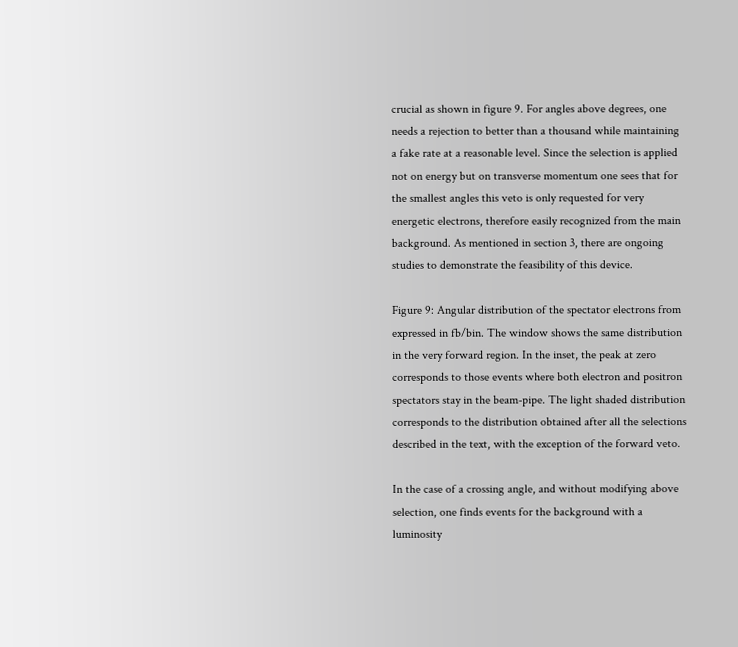crucial as shown in figure 9. For angles above degrees, one needs a rejection to better than a thousand while maintaining a fake rate at a reasonable level. Since the selection is applied not on energy but on transverse momentum one sees that for the smallest angles this veto is only requested for very energetic electrons, therefore easily recognized from the main background. As mentioned in section 3, there are ongoing studies to demonstrate the feasibility of this device.

Figure 9: Angular distribution of the spectator electrons from expressed in fb/bin. The window shows the same distribution in the very forward region. In the inset, the peak at zero corresponds to those events where both electron and positron spectators stay in the beam-pipe. The light shaded distribution corresponds to the distribution obtained after all the selections described in the text, with the exception of the forward veto.

In the case of a crossing angle, and without modifying above selection, one finds events for the background with a luminosity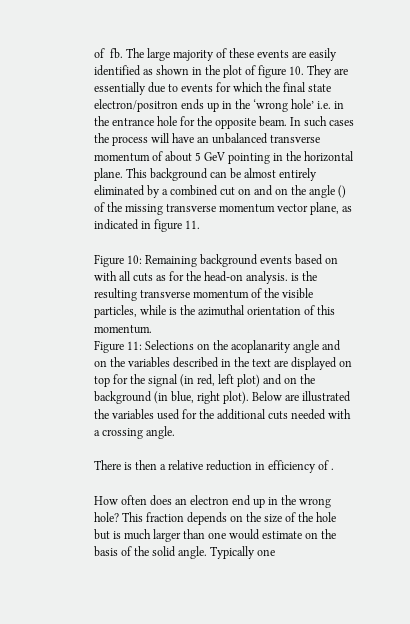of  fb. The large majority of these events are easily identified as shown in the plot of figure 10. They are essentially due to events for which the final state electron/positron ends up in the ‘wrong hole’ i.e. in the entrance hole for the opposite beam. In such cases the process will have an unbalanced transverse momentum of about 5 GeV pointing in the horizontal plane. This background can be almost entirely eliminated by a combined cut on and on the angle () of the missing transverse momentum vector plane, as indicated in figure 11.

Figure 10: Remaining background events based on with all cuts as for the head-on analysis. is the resulting transverse momentum of the visible particles, while is the azimuthal orientation of this momentum.
Figure 11: Selections on the acoplanarity angle and on the variables described in the text are displayed on top for the signal (in red, left plot) and on the background (in blue, right plot). Below are illustrated the variables used for the additional cuts needed with a crossing angle.

There is then a relative reduction in efficiency of .

How often does an electron end up in the wrong hole? This fraction depends on the size of the hole but is much larger than one would estimate on the basis of the solid angle. Typically one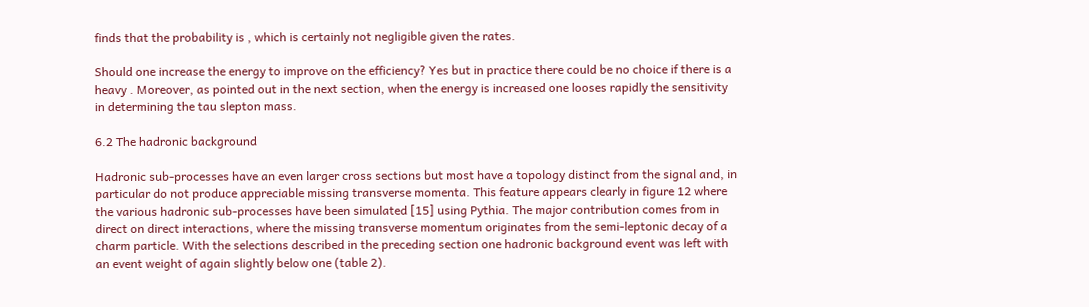finds that the probability is , which is certainly not negligible given the rates.

Should one increase the energy to improve on the efficiency? Yes but in practice there could be no choice if there is a heavy . Moreover, as pointed out in the next section, when the energy is increased one looses rapidly the sensitivity in determining the tau slepton mass.

6.2 The hadronic background

Hadronic sub-processes have an even larger cross sections but most have a topology distinct from the signal and, in particular do not produce appreciable missing transverse momenta. This feature appears clearly in figure 12 where the various hadronic sub-processes have been simulated [15] using Pythia. The major contribution comes from in direct on direct interactions, where the missing transverse momentum originates from the semi-leptonic decay of a charm particle. With the selections described in the preceding section one hadronic background event was left with an event weight of again slightly below one (table 2).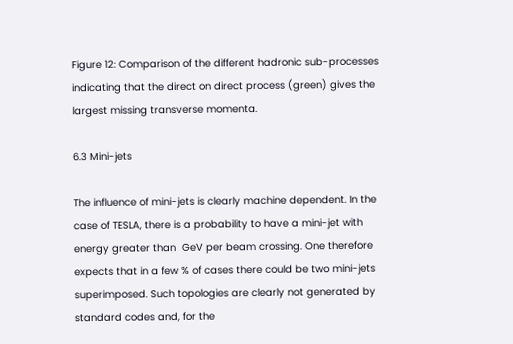Figure 12: Comparison of the different hadronic sub-processes indicating that the direct on direct process (green) gives the largest missing transverse momenta.

6.3 Mini-jets

The influence of mini-jets is clearly machine dependent. In the case of TESLA, there is a probability to have a mini-jet with energy greater than  GeV per beam crossing. One therefore expects that in a few % of cases there could be two mini-jets superimposed. Such topologies are clearly not generated by standard codes and, for the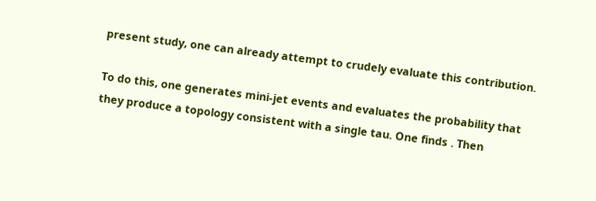present study, one can already attempt to crudely evaluate this contribution.

To do this, one generates mini-jet events and evaluates the probability that they produce a topology consistent with a single tau. One finds . Then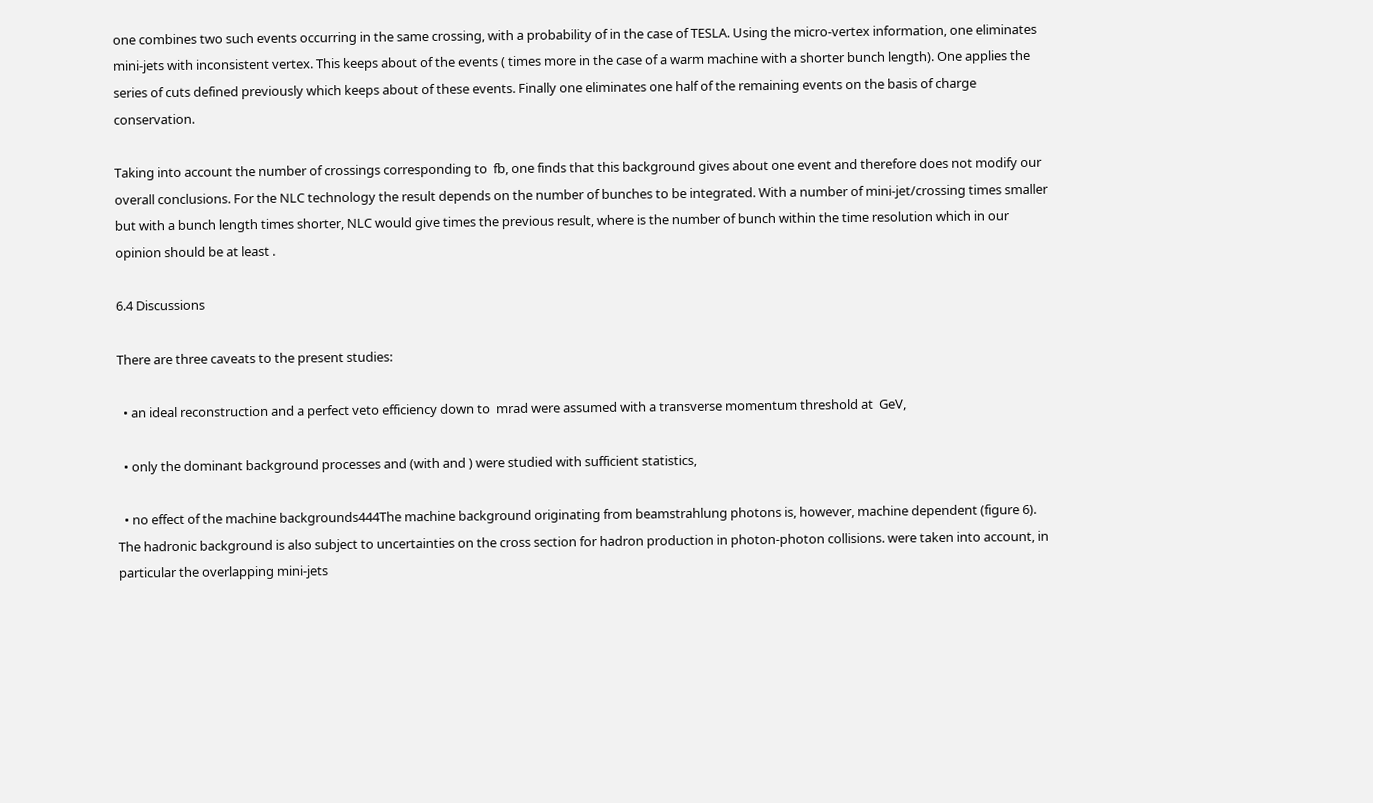one combines two such events occurring in the same crossing, with a probability of in the case of TESLA. Using the micro-vertex information, one eliminates mini-jets with inconsistent vertex. This keeps about of the events ( times more in the case of a warm machine with a shorter bunch length). One applies the series of cuts defined previously which keeps about of these events. Finally one eliminates one half of the remaining events on the basis of charge conservation.

Taking into account the number of crossings corresponding to  fb, one finds that this background gives about one event and therefore does not modify our overall conclusions. For the NLC technology the result depends on the number of bunches to be integrated. With a number of mini-jet/crossing times smaller but with a bunch length times shorter, NLC would give times the previous result, where is the number of bunch within the time resolution which in our opinion should be at least .

6.4 Discussions

There are three caveats to the present studies:

  • an ideal reconstruction and a perfect veto efficiency down to  mrad were assumed with a transverse momentum threshold at  GeV,

  • only the dominant background processes and (with and ) were studied with sufficient statistics,

  • no effect of the machine backgrounds444The machine background originating from beamstrahlung photons is, however, machine dependent (figure 6). The hadronic background is also subject to uncertainties on the cross section for hadron production in photon-photon collisions. were taken into account, in particular the overlapping mini-jets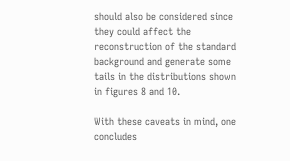should also be considered since they could affect the reconstruction of the standard background and generate some tails in the distributions shown in figures 8 and 10.

With these caveats in mind, one concludes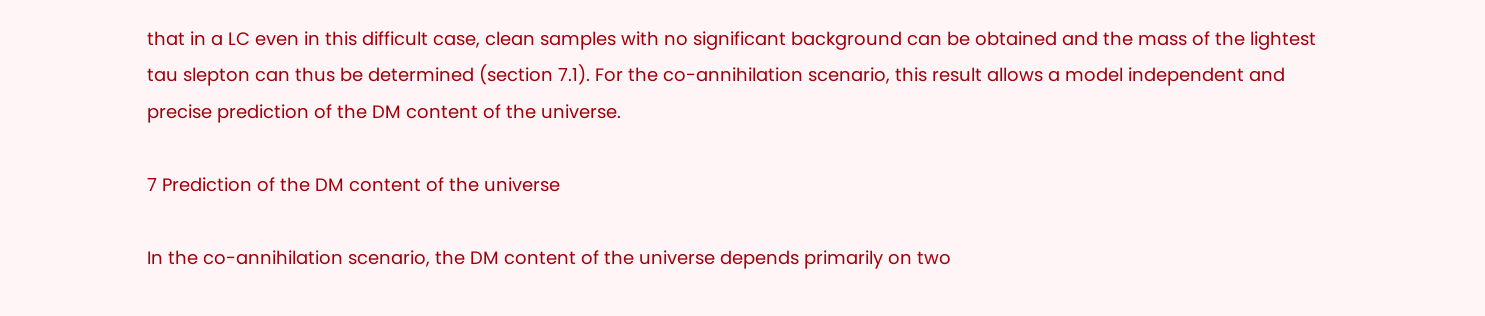that in a LC even in this difficult case, clean samples with no significant background can be obtained and the mass of the lightest tau slepton can thus be determined (section 7.1). For the co-annihilation scenario, this result allows a model independent and precise prediction of the DM content of the universe.

7 Prediction of the DM content of the universe

In the co-annihilation scenario, the DM content of the universe depends primarily on two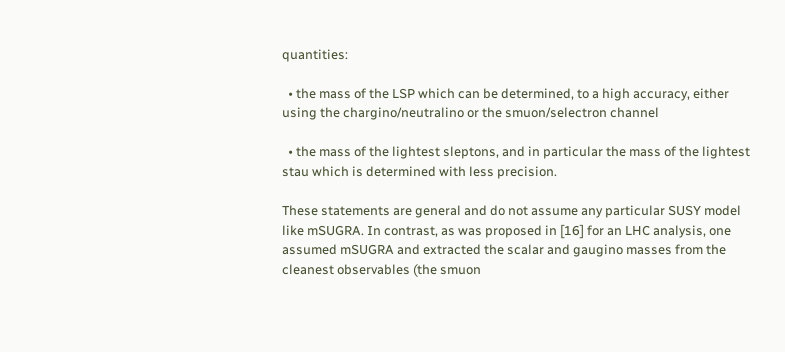quantities:

  • the mass of the LSP which can be determined, to a high accuracy, either using the chargino/neutralino or the smuon/selectron channel

  • the mass of the lightest sleptons, and in particular the mass of the lightest stau which is determined with less precision.

These statements are general and do not assume any particular SUSY model like mSUGRA. In contrast, as was proposed in [16] for an LHC analysis, one assumed mSUGRA and extracted the scalar and gaugino masses from the cleanest observables (the smuon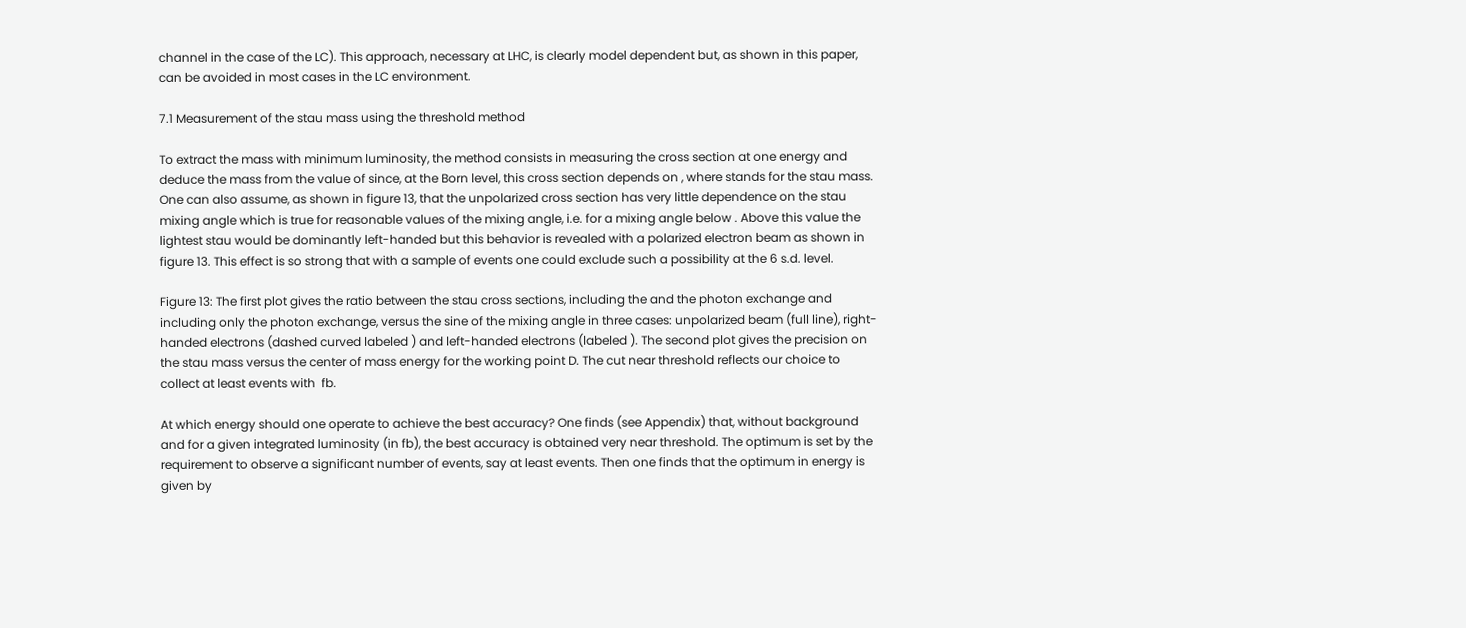channel in the case of the LC). This approach, necessary at LHC, is clearly model dependent but, as shown in this paper, can be avoided in most cases in the LC environment.

7.1 Measurement of the stau mass using the threshold method

To extract the mass with minimum luminosity, the method consists in measuring the cross section at one energy and deduce the mass from the value of since, at the Born level, this cross section depends on , where stands for the stau mass. One can also assume, as shown in figure 13, that the unpolarized cross section has very little dependence on the stau mixing angle which is true for reasonable values of the mixing angle, i.e. for a mixing angle below . Above this value the lightest stau would be dominantly left-handed but this behavior is revealed with a polarized electron beam as shown in figure 13. This effect is so strong that with a sample of events one could exclude such a possibility at the 6 s.d. level.

Figure 13: The first plot gives the ratio between the stau cross sections, including the and the photon exchange and including only the photon exchange, versus the sine of the mixing angle in three cases: unpolarized beam (full line), right-handed electrons (dashed curved labeled ) and left-handed electrons (labeled ). The second plot gives the precision on the stau mass versus the center of mass energy for the working point D. The cut near threshold reflects our choice to collect at least events with  fb.

At which energy should one operate to achieve the best accuracy? One finds (see Appendix) that, without background and for a given integrated luminosity (in fb), the best accuracy is obtained very near threshold. The optimum is set by the requirement to observe a significant number of events, say at least events. Then one finds that the optimum in energy is given by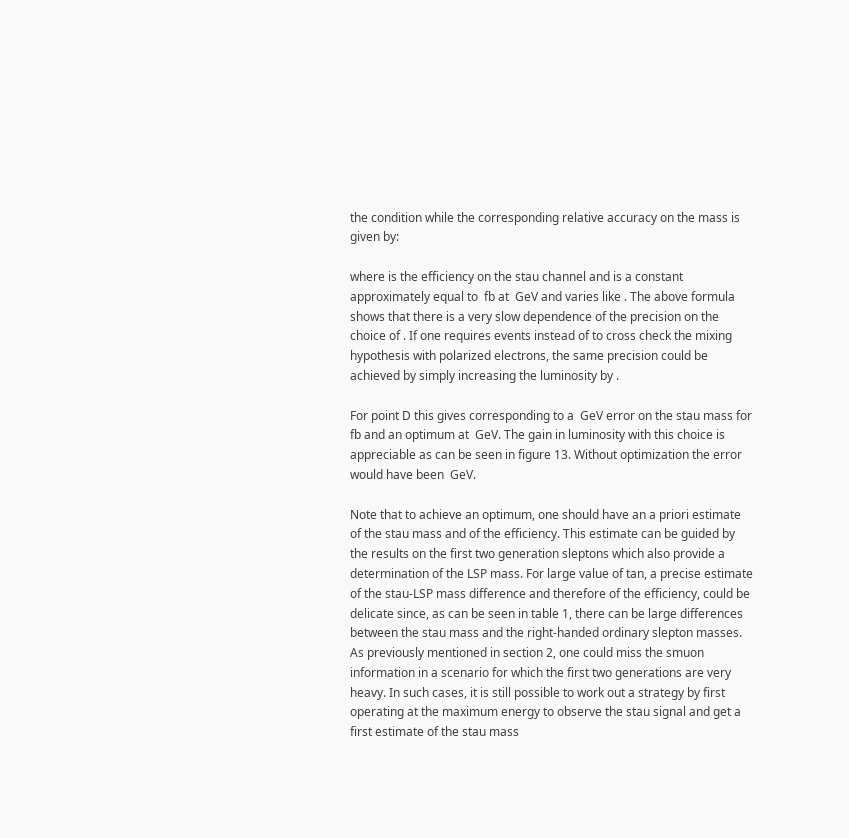the condition while the corresponding relative accuracy on the mass is given by:

where is the efficiency on the stau channel and is a constant approximately equal to  fb at  GeV and varies like . The above formula shows that there is a very slow dependence of the precision on the choice of . If one requires events instead of to cross check the mixing hypothesis with polarized electrons, the same precision could be achieved by simply increasing the luminosity by .

For point D this gives corresponding to a  GeV error on the stau mass for  fb and an optimum at  GeV. The gain in luminosity with this choice is appreciable as can be seen in figure 13. Without optimization the error would have been  GeV.

Note that to achieve an optimum, one should have an a priori estimate of the stau mass and of the efficiency. This estimate can be guided by the results on the first two generation sleptons which also provide a determination of the LSP mass. For large value of tan, a precise estimate of the stau-LSP mass difference and therefore of the efficiency, could be delicate since, as can be seen in table 1, there can be large differences between the stau mass and the right-handed ordinary slepton masses. As previously mentioned in section 2, one could miss the smuon information in a scenario for which the first two generations are very heavy. In such cases, it is still possible to work out a strategy by first operating at the maximum energy to observe the stau signal and get a first estimate of the stau mass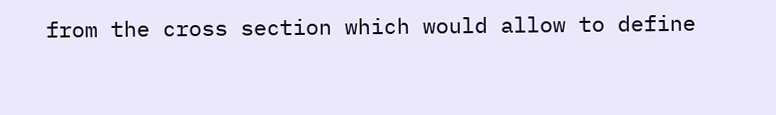from the cross section which would allow to define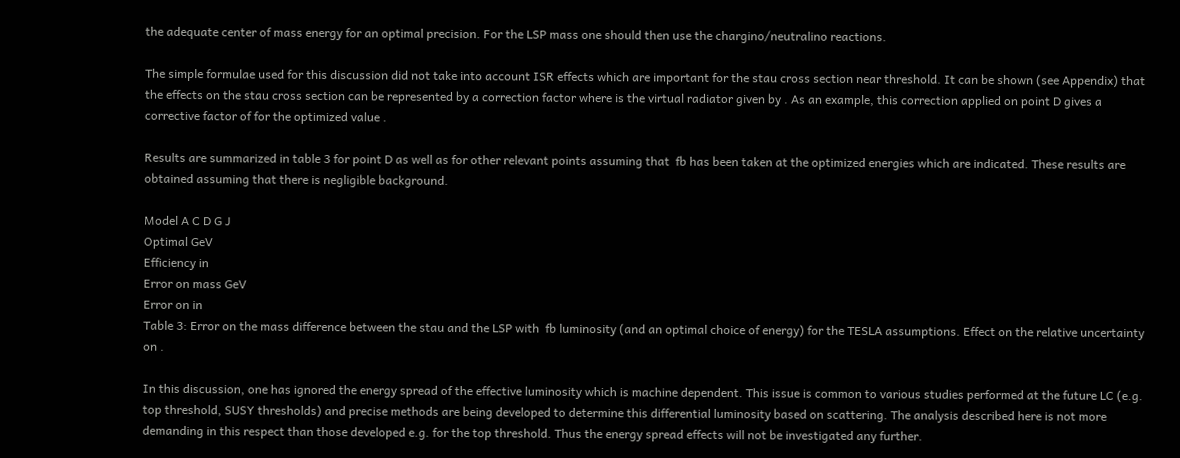the adequate center of mass energy for an optimal precision. For the LSP mass one should then use the chargino/neutralino reactions.

The simple formulae used for this discussion did not take into account ISR effects which are important for the stau cross section near threshold. It can be shown (see Appendix) that the effects on the stau cross section can be represented by a correction factor where is the virtual radiator given by . As an example, this correction applied on point D gives a corrective factor of for the optimized value .

Results are summarized in table 3 for point D as well as for other relevant points assuming that  fb has been taken at the optimized energies which are indicated. These results are obtained assuming that there is negligible background.

Model A C D G J
Optimal GeV
Efficiency in
Error on mass GeV
Error on in
Table 3: Error on the mass difference between the stau and the LSP with  fb luminosity (and an optimal choice of energy) for the TESLA assumptions. Effect on the relative uncertainty on .

In this discussion, one has ignored the energy spread of the effective luminosity which is machine dependent. This issue is common to various studies performed at the future LC (e.g. top threshold, SUSY thresholds) and precise methods are being developed to determine this differential luminosity based on scattering. The analysis described here is not more demanding in this respect than those developed e.g. for the top threshold. Thus the energy spread effects will not be investigated any further.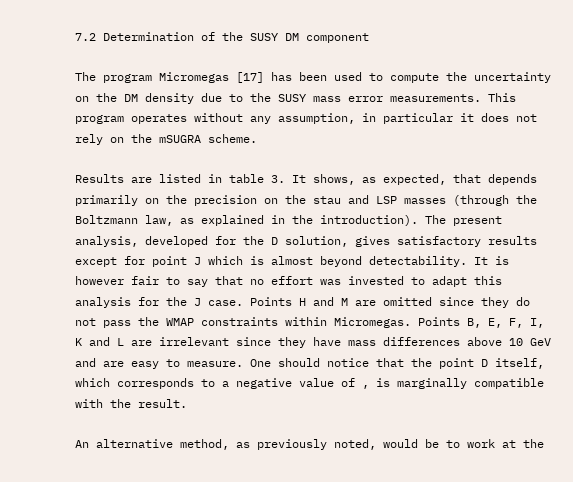7.2 Determination of the SUSY DM component

The program Micromegas [17] has been used to compute the uncertainty on the DM density due to the SUSY mass error measurements. This program operates without any assumption, in particular it does not rely on the mSUGRA scheme.

Results are listed in table 3. It shows, as expected, that depends primarily on the precision on the stau and LSP masses (through the Boltzmann law, as explained in the introduction). The present analysis, developed for the D solution, gives satisfactory results except for point J which is almost beyond detectability. It is however fair to say that no effort was invested to adapt this analysis for the J case. Points H and M are omitted since they do not pass the WMAP constraints within Micromegas. Points B, E, F, I, K and L are irrelevant since they have mass differences above 10 GeV and are easy to measure. One should notice that the point D itself, which corresponds to a negative value of , is marginally compatible with the result.

An alternative method, as previously noted, would be to work at the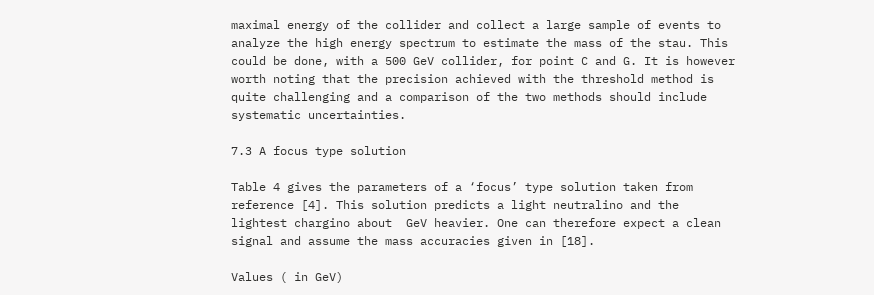maximal energy of the collider and collect a large sample of events to analyze the high energy spectrum to estimate the mass of the stau. This could be done, with a 500 GeV collider, for point C and G. It is however worth noting that the precision achieved with the threshold method is quite challenging and a comparison of the two methods should include systematic uncertainties.

7.3 A focus type solution

Table 4 gives the parameters of a ‘focus’ type solution taken from reference [4]. This solution predicts a light neutralino and the lightest chargino about  GeV heavier. One can therefore expect a clean signal and assume the mass accuracies given in [18].

Values ( in GeV)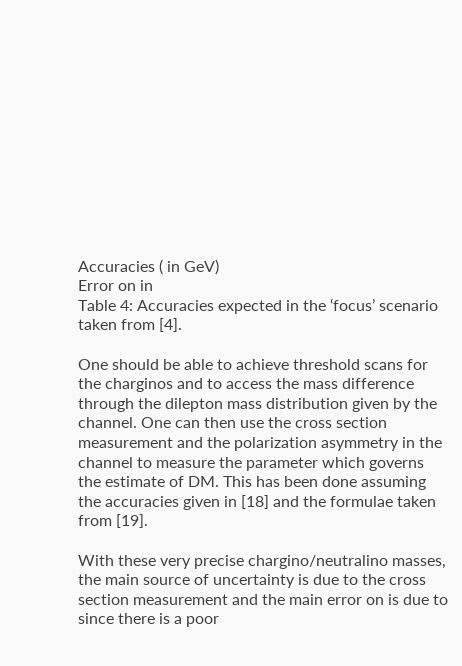Accuracies ( in GeV)
Error on in
Table 4: Accuracies expected in the ‘focus’ scenario taken from [4].

One should be able to achieve threshold scans for the charginos and to access the mass difference through the dilepton mass distribution given by the channel. One can then use the cross section measurement and the polarization asymmetry in the channel to measure the parameter which governs the estimate of DM. This has been done assuming the accuracies given in [18] and the formulae taken from [19].

With these very precise chargino/neutralino masses, the main source of uncertainty is due to the cross section measurement and the main error on is due to since there is a poor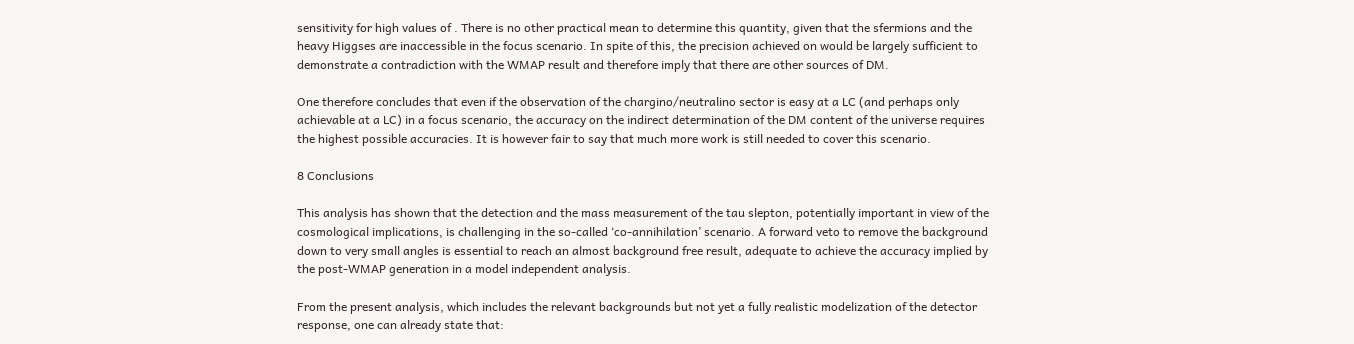sensitivity for high values of . There is no other practical mean to determine this quantity, given that the sfermions and the heavy Higgses are inaccessible in the focus scenario. In spite of this, the precision achieved on would be largely sufficient to demonstrate a contradiction with the WMAP result and therefore imply that there are other sources of DM.

One therefore concludes that even if the observation of the chargino/neutralino sector is easy at a LC (and perhaps only achievable at a LC) in a focus scenario, the accuracy on the indirect determination of the DM content of the universe requires the highest possible accuracies. It is however fair to say that much more work is still needed to cover this scenario.

8 Conclusions

This analysis has shown that the detection and the mass measurement of the tau slepton, potentially important in view of the cosmological implications, is challenging in the so-called ‘co-annihilation’ scenario. A forward veto to remove the background down to very small angles is essential to reach an almost background free result, adequate to achieve the accuracy implied by the post-WMAP generation in a model independent analysis.

From the present analysis, which includes the relevant backgrounds but not yet a fully realistic modelization of the detector response, one can already state that: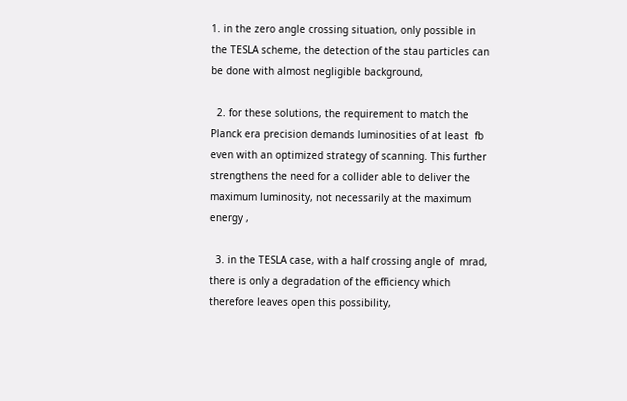1. in the zero angle crossing situation, only possible in the TESLA scheme, the detection of the stau particles can be done with almost negligible background,

  2. for these solutions, the requirement to match the Planck era precision demands luminosities of at least  fb even with an optimized strategy of scanning. This further strengthens the need for a collider able to deliver the maximum luminosity, not necessarily at the maximum energy ,

  3. in the TESLA case, with a half crossing angle of  mrad, there is only a degradation of the efficiency which therefore leaves open this possibility,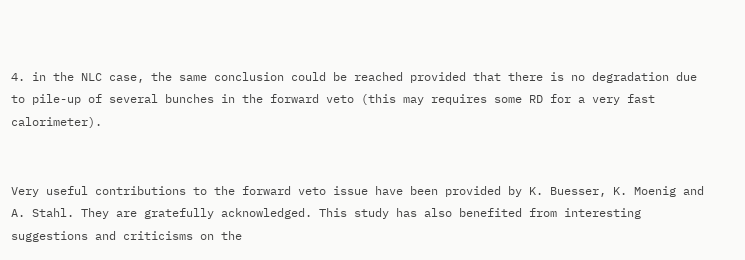4. in the NLC case, the same conclusion could be reached provided that there is no degradation due to pile-up of several bunches in the forward veto (this may requires some RD for a very fast calorimeter).


Very useful contributions to the forward veto issue have been provided by K. Buesser, K. Moenig and A. Stahl. They are gratefully acknowledged. This study has also benefited from interesting suggestions and criticisms on the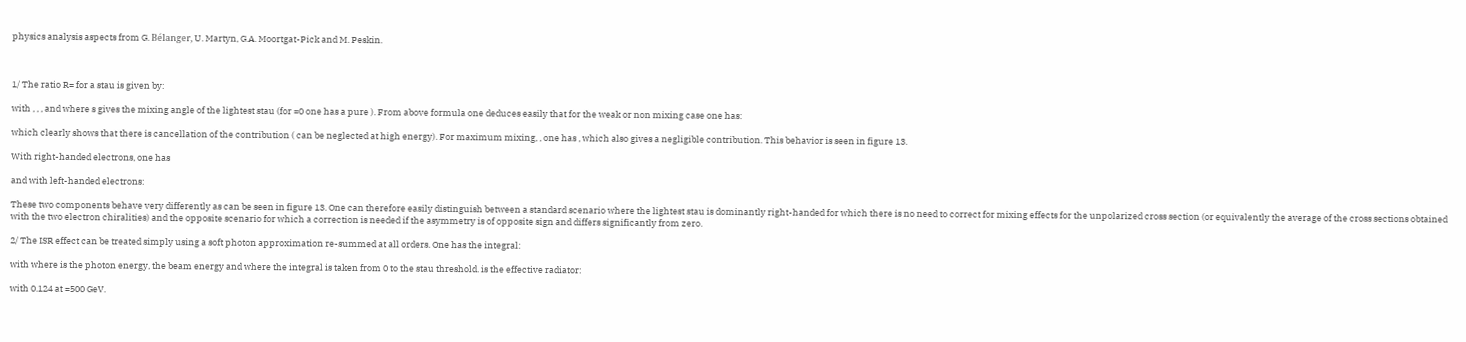physics analysis aspects from G. Bélanger, U. Martyn, G.A. Moortgat-Pick and M. Peskin.



1/ The ratio R= for a stau is given by:

with , , , and where s gives the mixing angle of the lightest stau (for =0 one has a pure ). From above formula one deduces easily that for the weak or non mixing case one has:

which clearly shows that there is cancellation of the contribution ( can be neglected at high energy). For maximum mixing, , one has , which also gives a negligible contribution. This behavior is seen in figure 13.

With right-handed electrons, one has

and with left-handed electrons:

These two components behave very differently as can be seen in figure 13. One can therefore easily distinguish between a standard scenario where the lightest stau is dominantly right-handed for which there is no need to correct for mixing effects for the unpolarized cross section (or equivalently the average of the cross sections obtained with the two electron chiralities) and the opposite scenario for which a correction is needed if the asymmetry is of opposite sign and differs significantly from zero.

2/ The ISR effect can be treated simply using a soft photon approximation re-summed at all orders. One has the integral:

with where is the photon energy, the beam energy and where the integral is taken from 0 to the stau threshold. is the effective radiator:

with 0.124 at =500 GeV.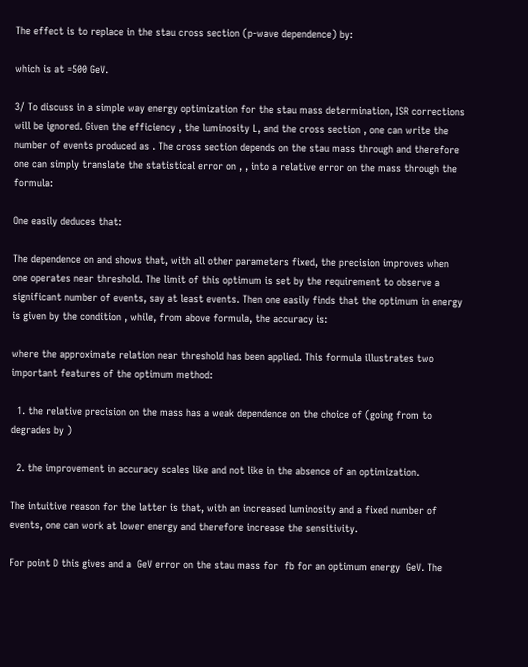The effect is to replace in the stau cross section (p-wave dependence) by:

which is at =500 GeV.

3/ To discuss in a simple way energy optimization for the stau mass determination, ISR corrections will be ignored. Given the efficiency , the luminosity L, and the cross section , one can write the number of events produced as . The cross section depends on the stau mass through and therefore one can simply translate the statistical error on , , into a relative error on the mass through the formula:

One easily deduces that:

The dependence on and shows that, with all other parameters fixed, the precision improves when one operates near threshold. The limit of this optimum is set by the requirement to observe a significant number of events, say at least events. Then one easily finds that the optimum in energy is given by the condition , while, from above formula, the accuracy is:

where the approximate relation near threshold has been applied. This formula illustrates two important features of the optimum method:

  1. the relative precision on the mass has a weak dependence on the choice of (going from to degrades by )

  2. the improvement in accuracy scales like and not like in the absence of an optimization.

The intuitive reason for the latter is that, with an increased luminosity and a fixed number of events, one can work at lower energy and therefore increase the sensitivity.

For point D this gives and a  GeV error on the stau mass for  fb for an optimum energy  GeV. The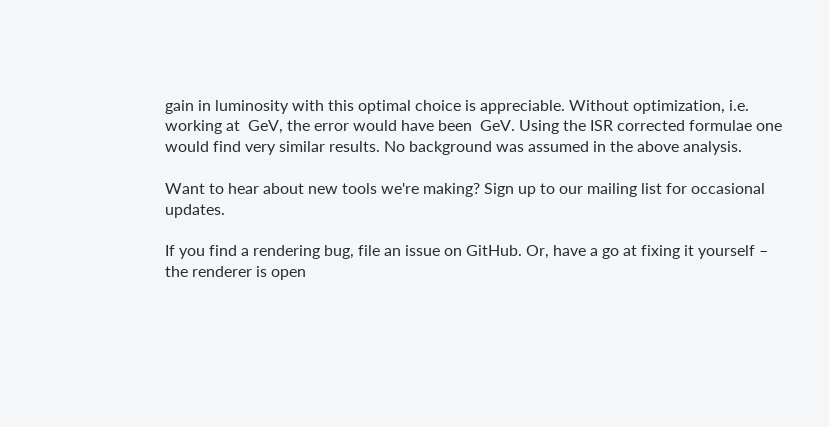gain in luminosity with this optimal choice is appreciable. Without optimization, i.e. working at  GeV, the error would have been  GeV. Using the ISR corrected formulae one would find very similar results. No background was assumed in the above analysis.

Want to hear about new tools we're making? Sign up to our mailing list for occasional updates.

If you find a rendering bug, file an issue on GitHub. Or, have a go at fixing it yourself – the renderer is open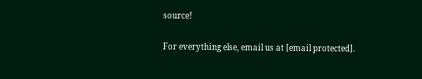source!

For everything else, email us at [email protected].